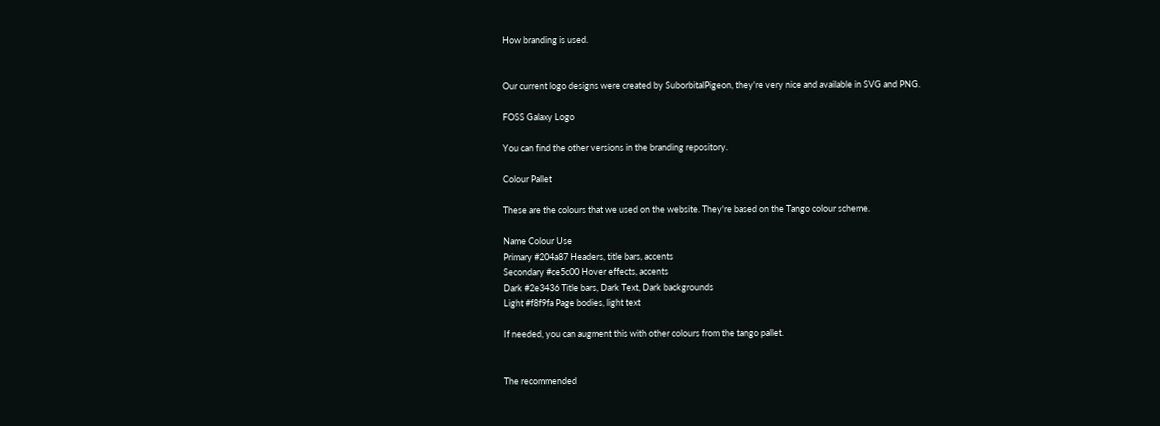How branding is used.


Our current logo designs were created by SuborbitalPigeon, they're very nice and available in SVG and PNG.

FOSS Galaxy Logo

You can find the other versions in the branding repository.

Colour Pallet

These are the colours that we used on the website. They're based on the Tango colour scheme.

Name Colour Use
Primary #204a87 Headers, title bars, accents
Secondary #ce5c00 Hover effects, accents
Dark #2e3436 Title bars, Dark Text, Dark backgrounds
Light #f8f9fa Page bodies, light text

If needed, you can augment this with other colours from the tango pallet.


The recommended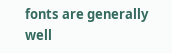fonts are generally well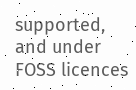supported, and under FOSS licences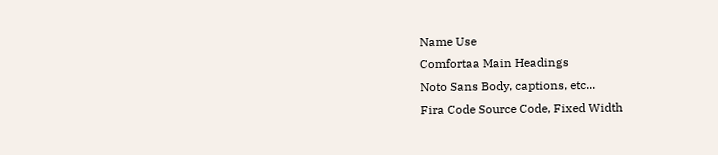Name Use
Comfortaa Main Headings
Noto Sans Body, captions, etc...
Fira Code Source Code, Fixed Width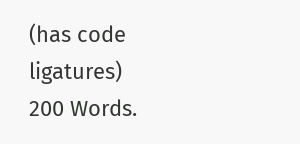(has code ligatures)
200 Words.